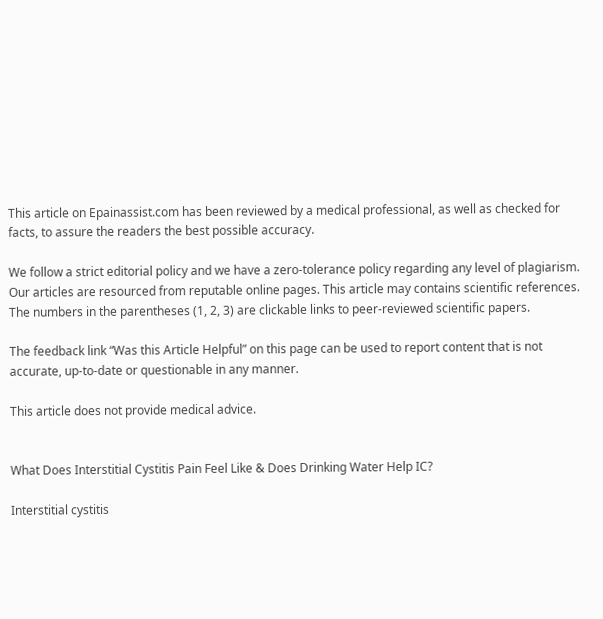This article on Epainassist.com has been reviewed by a medical professional, as well as checked for facts, to assure the readers the best possible accuracy.

We follow a strict editorial policy and we have a zero-tolerance policy regarding any level of plagiarism. Our articles are resourced from reputable online pages. This article may contains scientific references. The numbers in the parentheses (1, 2, 3) are clickable links to peer-reviewed scientific papers.

The feedback link “Was this Article Helpful” on this page can be used to report content that is not accurate, up-to-date or questionable in any manner.

This article does not provide medical advice.


What Does Interstitial Cystitis Pain Feel Like & Does Drinking Water Help IC?

Interstitial cystitis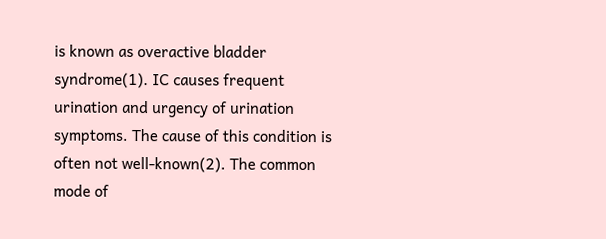is known as overactive bladder syndrome(1). IC causes frequent urination and urgency of urination symptoms. The cause of this condition is often not well-known(2). The common mode of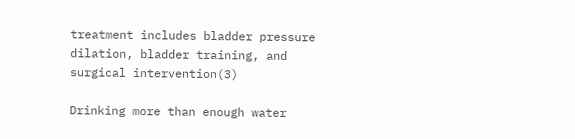treatment includes bladder pressure dilation, bladder training, and surgical intervention(3)

Drinking more than enough water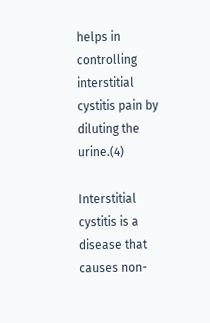helps in controlling interstitial cystitis pain by diluting the urine.(4)

Interstitial cystitis is a disease that causes non-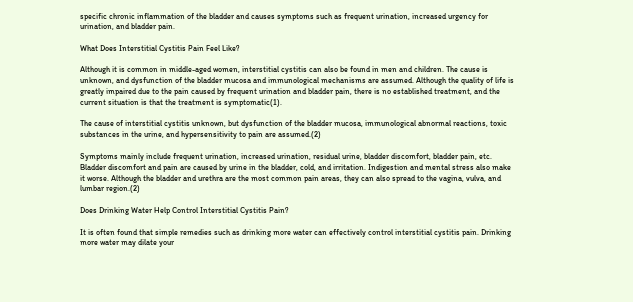specific chronic inflammation of the bladder and causes symptoms such as frequent urination, increased urgency for urination, and bladder pain.

What Does Interstitial Cystitis Pain Feel Like?

Although it is common in middle-aged women, interstitial cystitis can also be found in men and children. The cause is unknown, and dysfunction of the bladder mucosa and immunological mechanisms are assumed. Although the quality of life is greatly impaired due to the pain caused by frequent urination and bladder pain, there is no established treatment, and the current situation is that the treatment is symptomatic(1).

The cause of interstitial cystitis unknown, but dysfunction of the bladder mucosa, immunological abnormal reactions, toxic substances in the urine, and hypersensitivity to pain are assumed.(2)

Symptoms mainly include frequent urination, increased urination, residual urine, bladder discomfort, bladder pain, etc. Bladder discomfort and pain are caused by urine in the bladder, cold, and irritation. Indigestion and mental stress also make it worse. Although the bladder and urethra are the most common pain areas, they can also spread to the vagina, vulva, and lumbar region.(2)

Does Drinking Water Help Control Interstitial Cystitis Pain?

It is often found that simple remedies such as drinking more water can effectively control interstitial cystitis pain. Drinking more water may dilate your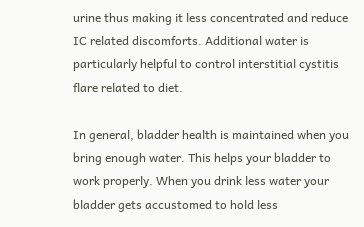urine thus making it less concentrated and reduce IC related discomforts. Additional water is particularly helpful to control interstitial cystitis flare related to diet.

In general, bladder health is maintained when you bring enough water. This helps your bladder to work properly. When you drink less water your bladder gets accustomed to hold less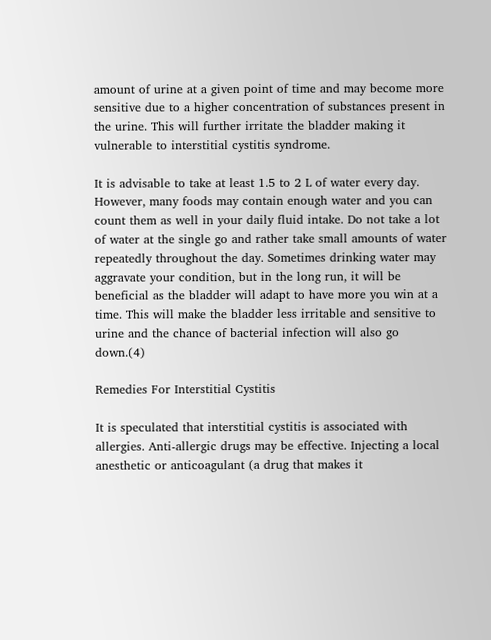amount of urine at a given point of time and may become more sensitive due to a higher concentration of substances present in the urine. This will further irritate the bladder making it vulnerable to interstitial cystitis syndrome.

It is advisable to take at least 1.5 to 2 L of water every day. However, many foods may contain enough water and you can count them as well in your daily fluid intake. Do not take a lot of water at the single go and rather take small amounts of water repeatedly throughout the day. Sometimes drinking water may aggravate your condition, but in the long run, it will be beneficial as the bladder will adapt to have more you win at a time. This will make the bladder less irritable and sensitive to urine and the chance of bacterial infection will also go down.(4)

Remedies For Interstitial Cystitis

It is speculated that interstitial cystitis is associated with allergies. Anti-allergic drugs may be effective. Injecting a local anesthetic or anticoagulant (a drug that makes it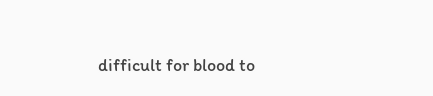difficult for blood to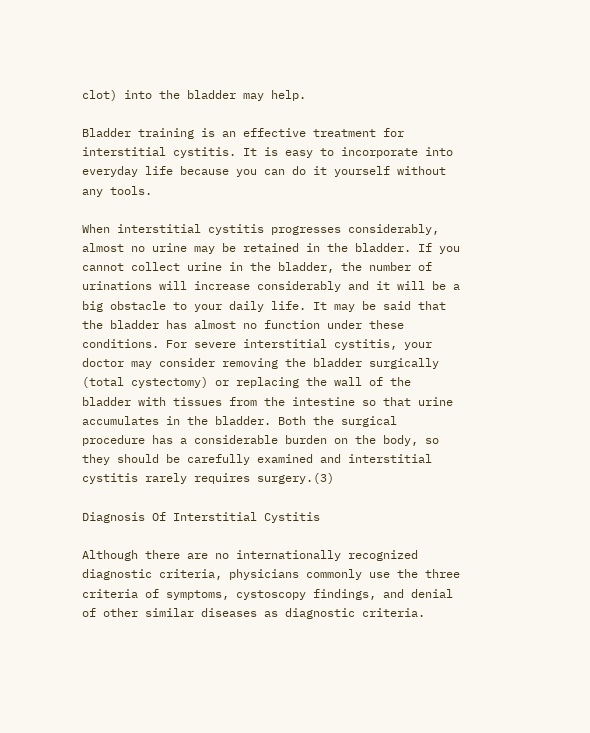clot) into the bladder may help.

Bladder training is an effective treatment for interstitial cystitis. It is easy to incorporate into everyday life because you can do it yourself without any tools.

When interstitial cystitis progresses considerably, almost no urine may be retained in the bladder. If you cannot collect urine in the bladder, the number of urinations will increase considerably and it will be a big obstacle to your daily life. It may be said that the bladder has almost no function under these conditions. For severe interstitial cystitis, your doctor may consider removing the bladder surgically (total cystectomy) or replacing the wall of the bladder with tissues from the intestine so that urine accumulates in the bladder. Both the surgical procedure has a considerable burden on the body, so they should be carefully examined and interstitial cystitis rarely requires surgery.(3)

Diagnosis Of Interstitial Cystitis

Although there are no internationally recognized diagnostic criteria, physicians commonly use the three criteria of symptoms, cystoscopy findings, and denial of other similar diseases as diagnostic criteria.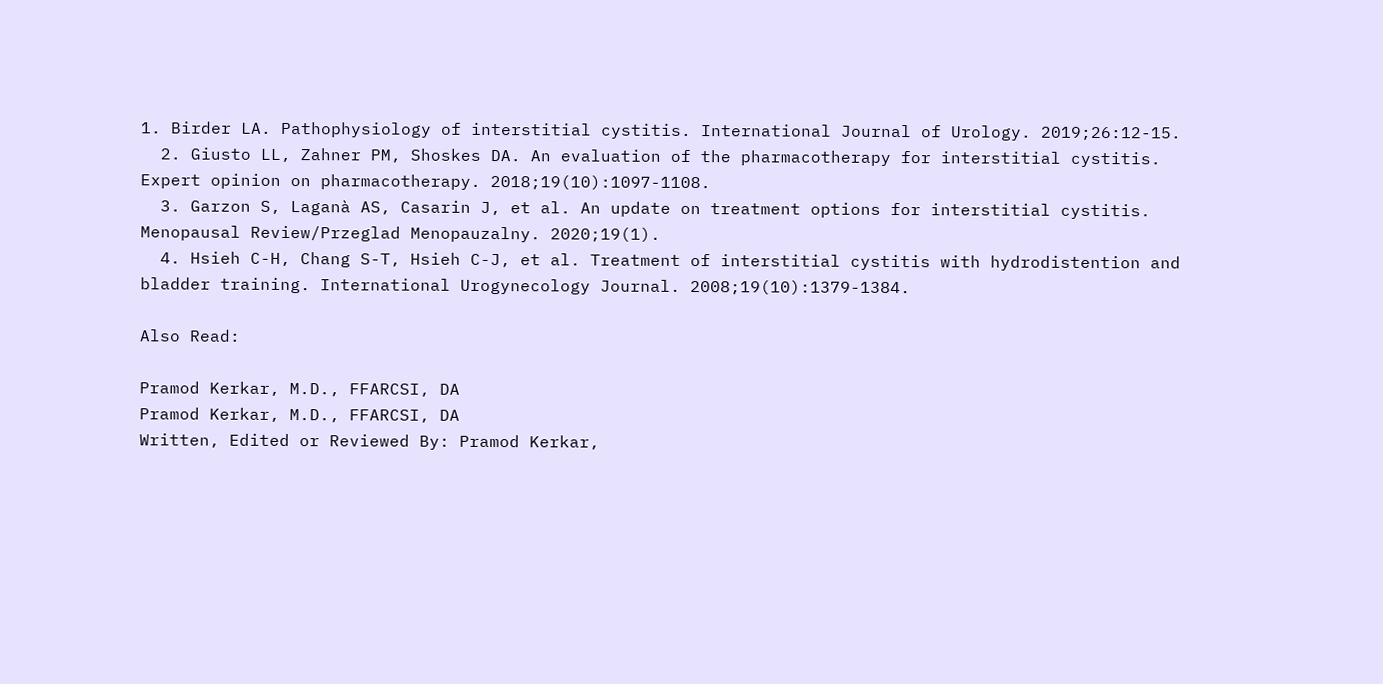1. Birder LA. Pathophysiology of interstitial cystitis. International Journal of Urology. 2019;26:12-15.
  2. Giusto LL, Zahner PM, Shoskes DA. An evaluation of the pharmacotherapy for interstitial cystitis. Expert opinion on pharmacotherapy. 2018;19(10):1097-1108.
  3. Garzon S, Laganà AS, Casarin J, et al. An update on treatment options for interstitial cystitis. Menopausal Review/Przeglad Menopauzalny. 2020;19(1).
  4. Hsieh C-H, Chang S-T, Hsieh C-J, et al. Treatment of interstitial cystitis with hydrodistention and bladder training. International Urogynecology Journal. 2008;19(10):1379-1384.

Also Read:

Pramod Kerkar, M.D., FFARCSI, DA
Pramod Kerkar, M.D., FFARCSI, DA
Written, Edited or Reviewed By: Pramod Kerkar,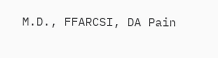M.D., FFARCSI, DA Pain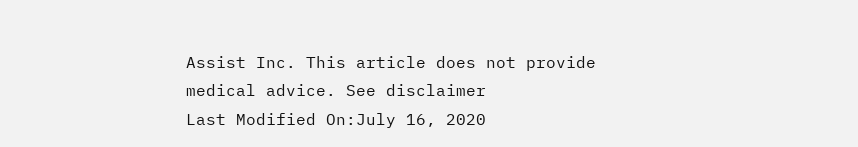Assist Inc. This article does not provide medical advice. See disclaimer
Last Modified On:July 16, 2020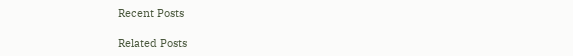Recent Posts

Related Posts